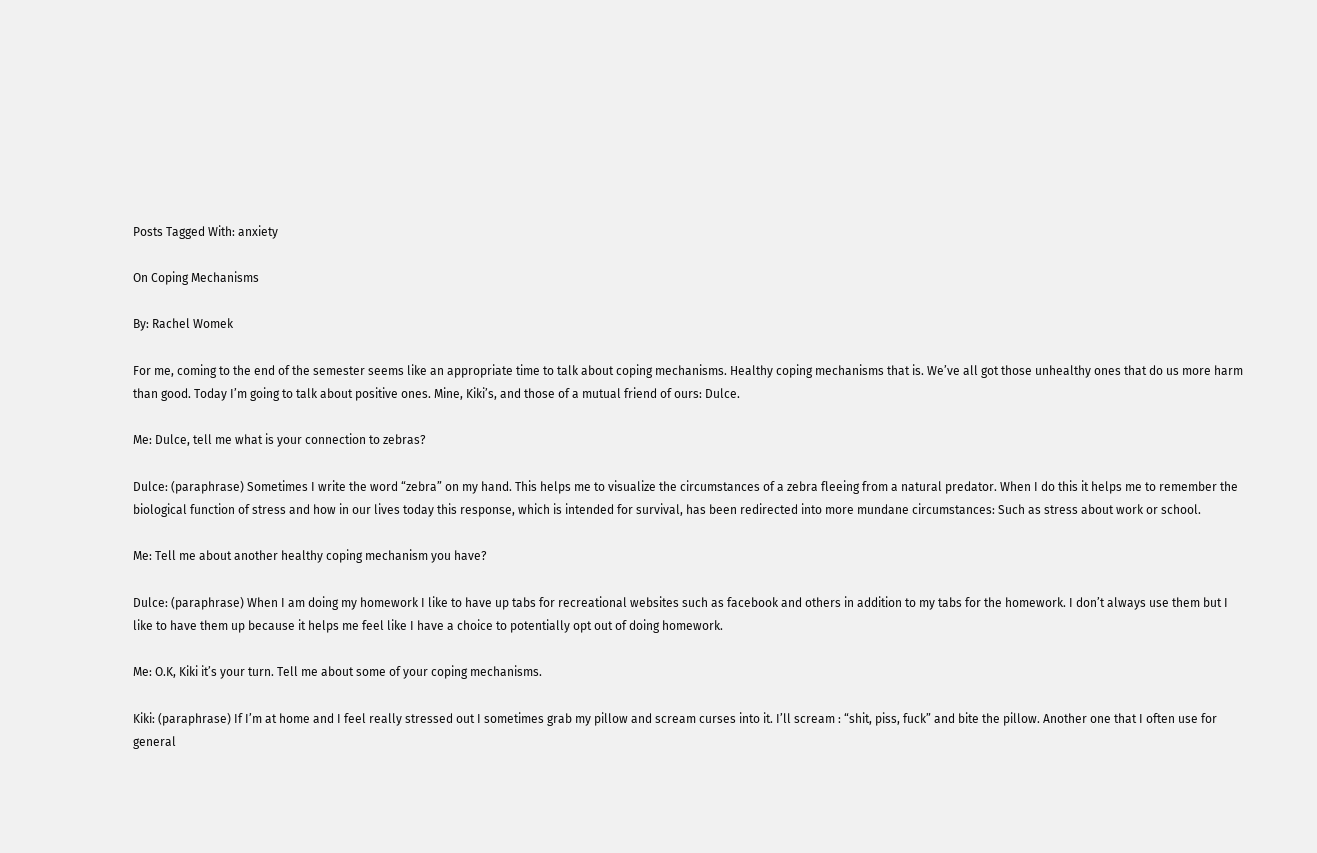Posts Tagged With: anxiety

On Coping Mechanisms

By: Rachel Womek

For me, coming to the end of the semester seems like an appropriate time to talk about coping mechanisms. Healthy coping mechanisms that is. We’ve all got those unhealthy ones that do us more harm than good. Today I’m going to talk about positive ones. Mine, Kiki’s, and those of a mutual friend of ours: Dulce.

Me: Dulce, tell me what is your connection to zebras?

Dulce: (paraphrase) Sometimes I write the word “zebra” on my hand. This helps me to visualize the circumstances of a zebra fleeing from a natural predator. When I do this it helps me to remember the biological function of stress and how in our lives today this response, which is intended for survival, has been redirected into more mundane circumstances: Such as stress about work or school.

Me: Tell me about another healthy coping mechanism you have?

Dulce: (paraphrase) When I am doing my homework I like to have up tabs for recreational websites such as facebook and others in addition to my tabs for the homework. I don’t always use them but I like to have them up because it helps me feel like I have a choice to potentially opt out of doing homework.

Me: O.K, Kiki it’s your turn. Tell me about some of your coping mechanisms.

Kiki: (paraphrase) If I’m at home and I feel really stressed out I sometimes grab my pillow and scream curses into it. I’ll scream : “shit, piss, fuck” and bite the pillow. Another one that I often use for general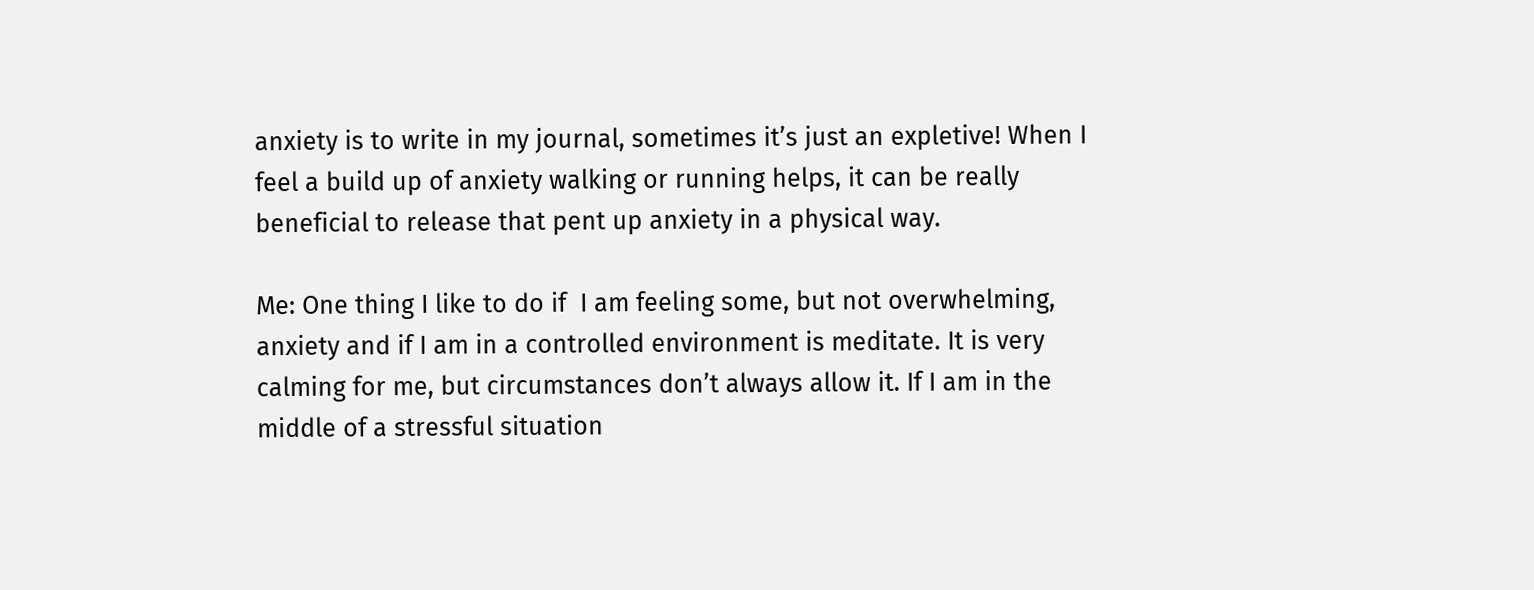anxiety is to write in my journal, sometimes it’s just an expletive! When I feel a build up of anxiety walking or running helps, it can be really beneficial to release that pent up anxiety in a physical way.

Me: One thing I like to do if  I am feeling some, but not overwhelming, anxiety and if I am in a controlled environment is meditate. It is very calming for me, but circumstances don’t always allow it. If I am in the middle of a stressful situation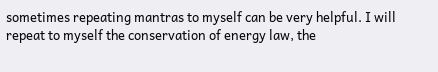sometimes repeating mantras to myself can be very helpful. I will repeat to myself the conservation of energy law, the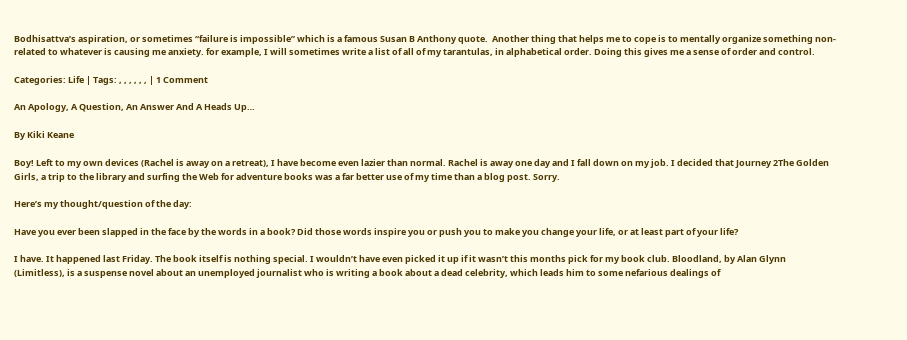Bodhisattva’s aspiration, or sometimes “failure is impossible” which is a famous Susan B Anthony quote.  Another thing that helps me to cope is to mentally organize something non-related to whatever is causing me anxiety. for example, I will sometimes write a list of all of my tarantulas, in alphabetical order. Doing this gives me a sense of order and control.

Categories: Life | Tags: , , , , , , | 1 Comment

An Apology, A Question, An Answer And A Heads Up…

By Kiki Keane

Boy! Left to my own devices (Rachel is away on a retreat), I have become even lazier than normal. Rachel is away one day and I fall down on my job. I decided that Journey 2The Golden Girls, a trip to the library and surfing the Web for adventure books was a far better use of my time than a blog post. Sorry.

Here’s my thought/question of the day:

Have you ever been slapped in the face by the words in a book? Did those words inspire you or push you to make you change your life, or at least part of your life?

I have. It happened last Friday. The book itself is nothing special. I wouldn’t have even picked it up if it wasn’t this months pick for my book club. Bloodland, by Alan Glynn (Limitless), is a suspense novel about an unemployed journalist who is writing a book about a dead celebrity, which leads him to some nefarious dealings of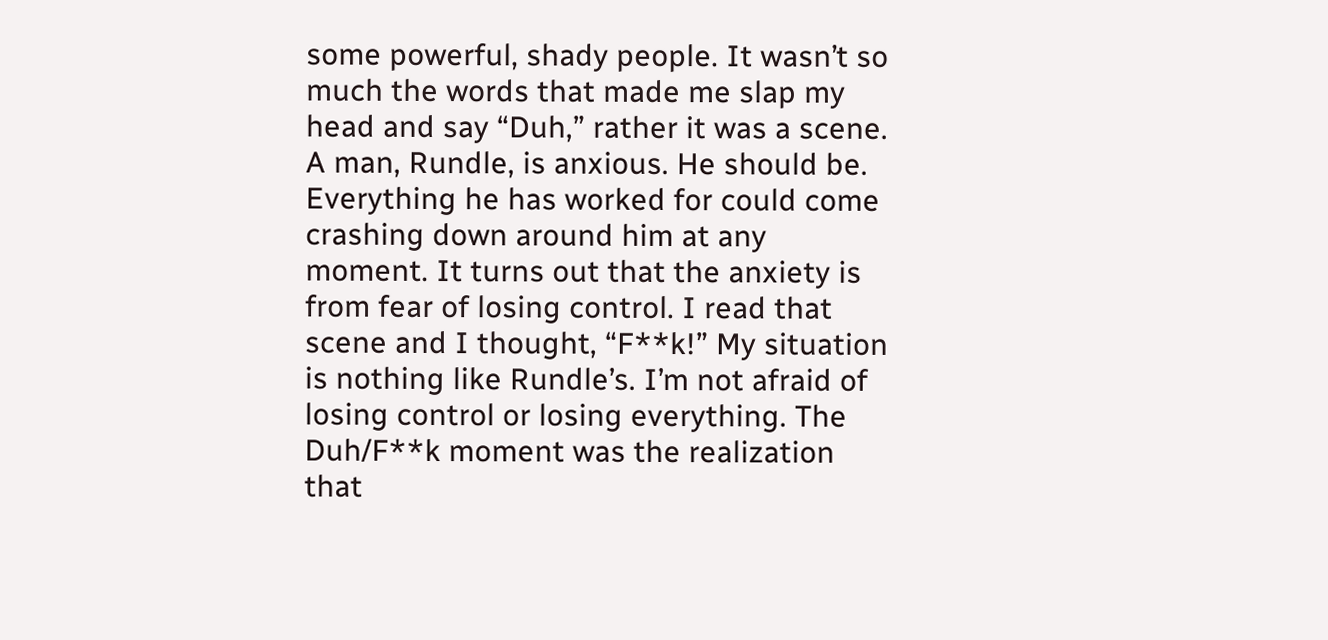some powerful, shady people. It wasn’t so much the words that made me slap my head and say “Duh,” rather it was a scene. A man, Rundle, is anxious. He should be. Everything he has worked for could come crashing down around him at any moment. It turns out that the anxiety is from fear of losing control. I read that scene and I thought, “F**k!” My situation is nothing like Rundle’s. I’m not afraid of losing control or losing everything. The Duh/F**k moment was the realization that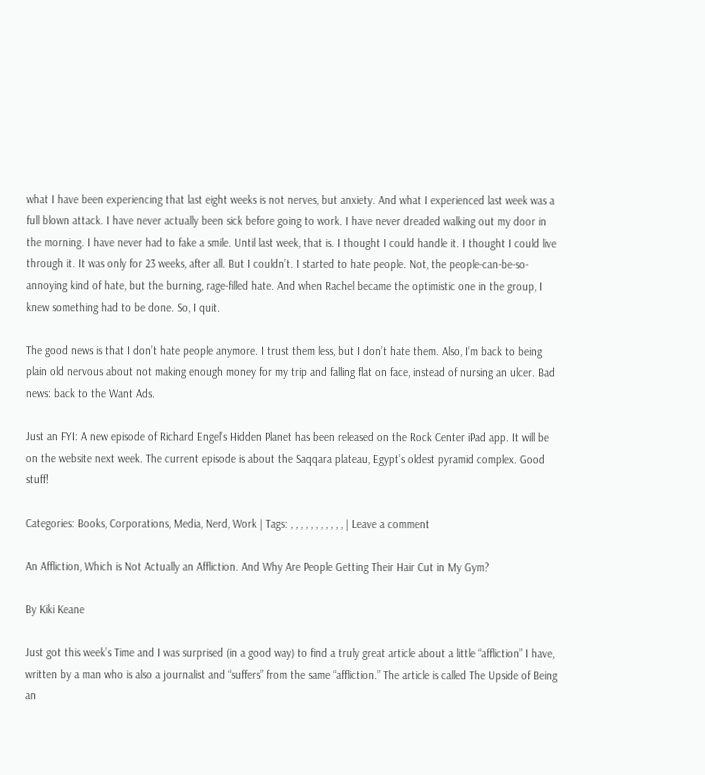what I have been experiencing that last eight weeks is not nerves, but anxiety. And what I experienced last week was a full blown attack. I have never actually been sick before going to work. I have never dreaded walking out my door in the morning. I have never had to fake a smile. Until last week, that is. I thought I could handle it. I thought I could live through it. It was only for 23 weeks, after all. But I couldn’t. I started to hate people. Not, the people-can-be-so-annoying kind of hate, but the burning, rage-filled hate. And when Rachel became the optimistic one in the group, I knew something had to be done. So, I quit.

The good news is that I don’t hate people anymore. I trust them less, but I don’t hate them. Also, I’m back to being plain old nervous about not making enough money for my trip and falling flat on face, instead of nursing an ulcer. Bad news: back to the Want Ads.

Just an FYI: A new episode of Richard Engel’s Hidden Planet has been released on the Rock Center iPad app. It will be on the website next week. The current episode is about the Saqqara plateau, Egypt’s oldest pyramid complex. Good stuff!

Categories: Books, Corporations, Media, Nerd, Work | Tags: , , , , , , , , , , , | Leave a comment

An Affliction, Which is Not Actually an Affliction. And Why Are People Getting Their Hair Cut in My Gym?

By Kiki Keane

Just got this week’s Time and I was surprised (in a good way) to find a truly great article about a little “affliction” I have, written by a man who is also a journalist and “suffers” from the same “affliction.” The article is called The Upside of Being an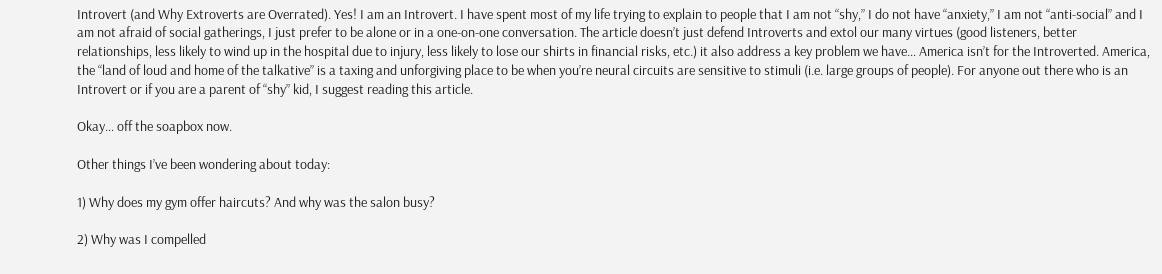Introvert (and Why Extroverts are Overrated). Yes! I am an Introvert. I have spent most of my life trying to explain to people that I am not “shy,” I do not have “anxiety,” I am not “anti-social” and I am not afraid of social gatherings, I just prefer to be alone or in a one-on-one conversation. The article doesn’t just defend Introverts and extol our many virtues (good listeners, better relationships, less likely to wind up in the hospital due to injury, less likely to lose our shirts in financial risks, etc.) it also address a key problem we have… America isn’t for the Introverted. America, the “land of loud and home of the talkative” is a taxing and unforgiving place to be when you’re neural circuits are sensitive to stimuli (i.e. large groups of people). For anyone out there who is an Introvert or if you are a parent of “shy” kid, I suggest reading this article.

Okay… off the soapbox now.

Other things I’ve been wondering about today:

1) Why does my gym offer haircuts? And why was the salon busy?

2) Why was I compelled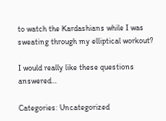to watch the Kardashians while I was sweating through my elliptical workout?

I would really like these questions answered…

Categories: Uncategorized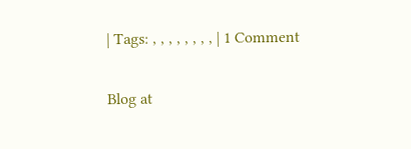| Tags: , , , , , , , , | 1 Comment

Blog at